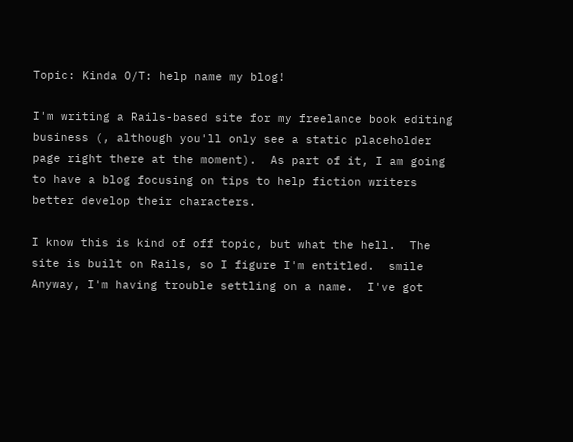Topic: Kinda O/T: help name my blog!

I'm writing a Rails-based site for my freelance book editing business (, although you'll only see a static placeholder page right there at the moment).  As part of it, I am going to have a blog focusing on tips to help fiction writers better develop their characters.

I know this is kind of off topic, but what the hell.  The site is built on Rails, so I figure I'm entitled.  smile  Anyway, I'm having trouble settling on a name.  I've got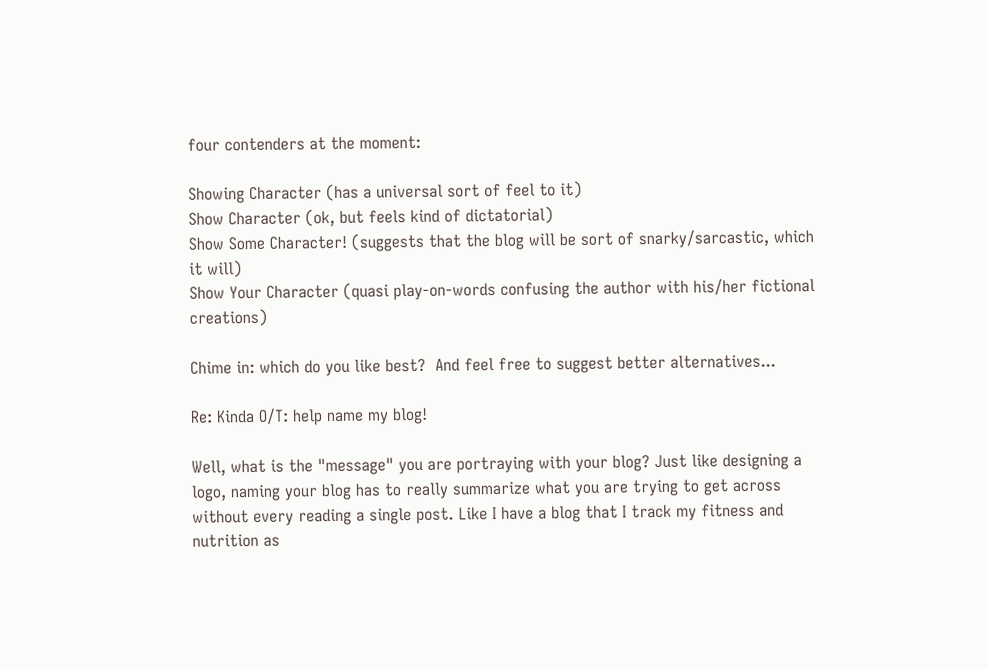four contenders at the moment:

Showing Character (has a universal sort of feel to it)
Show Character (ok, but feels kind of dictatorial)
Show Some Character! (suggests that the blog will be sort of snarky/sarcastic, which it will)
Show Your Character (quasi play-on-words confusing the author with his/her fictional creations)

Chime in: which do you like best?  And feel free to suggest better alternatives...

Re: Kinda O/T: help name my blog!

Well, what is the "message" you are portraying with your blog? Just like designing a logo, naming your blog has to really summarize what you are trying to get across without every reading a single post. Like I have a blog that I track my fitness and nutrition as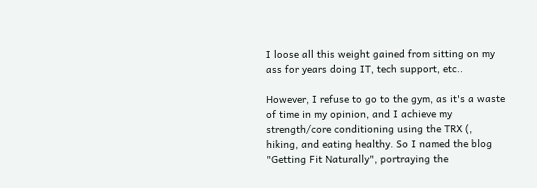I loose all this weight gained from sitting on my ass for years doing IT, tech support, etc..

However, I refuse to go to the gym, as it's a waste of time in my opinion, and I achieve my strength/core conditioning using the TRX (, hiking, and eating healthy. So I named the blog "Getting Fit Naturally", portraying the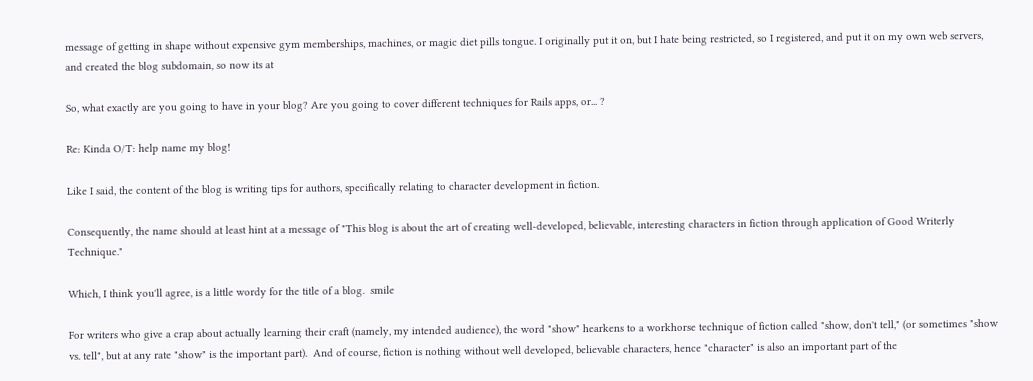message of getting in shape without expensive gym memberships, machines, or magic diet pills tongue. I originally put it on, but I hate being restricted, so I registered, and put it on my own web servers, and created the blog subdomain, so now its at

So, what exactly are you going to have in your blog? Are you going to cover different techniques for Rails apps, or... ?

Re: Kinda O/T: help name my blog!

Like I said, the content of the blog is writing tips for authors, specifically relating to character development in fiction.

Consequently, the name should at least hint at a message of "This blog is about the art of creating well-developed, believable, interesting characters in fiction through application of Good Writerly Technique."

Which, I think you'll agree, is a little wordy for the title of a blog.  smile

For writers who give a crap about actually learning their craft (namely, my intended audience), the word "show" hearkens to a workhorse technique of fiction called "show, don't tell," (or sometimes "show vs. tell", but at any rate "show" is the important part).  And of course, fiction is nothing without well developed, believable characters, hence "character" is also an important part of the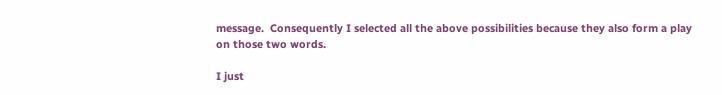message.  Consequently I selected all the above possibilities because they also form a play on those two words.

I just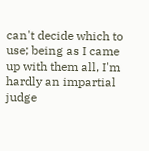can't decide which to use; being as I came up with them all, I'm hardly an impartial judge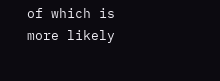of which is more likely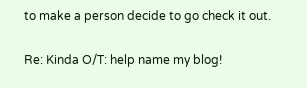to make a person decide to go check it out.

Re: Kinda O/T: help name my blog!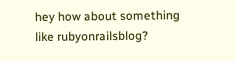hey how about something like rubyonrailsblog?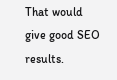That would give good SEO results.